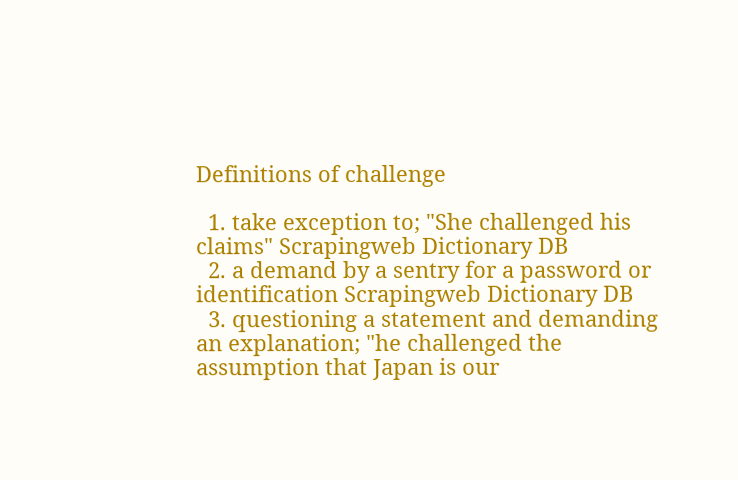Definitions of challenge

  1. take exception to; "She challenged his claims" Scrapingweb Dictionary DB
  2. a demand by a sentry for a password or identification Scrapingweb Dictionary DB
  3. questioning a statement and demanding an explanation; "he challenged the assumption that Japan is our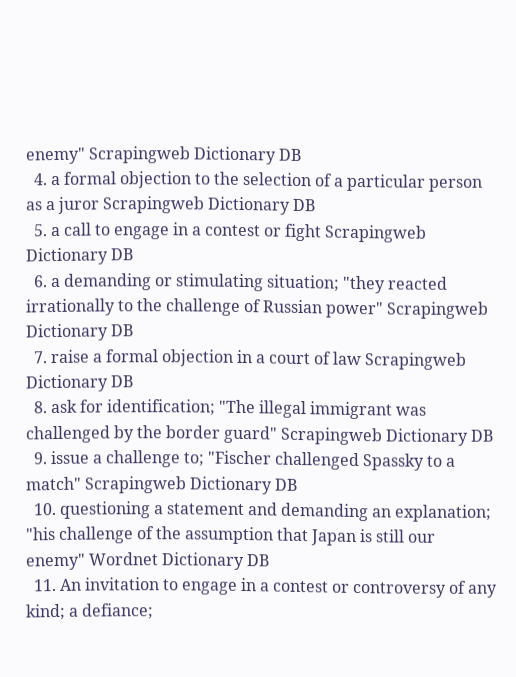enemy" Scrapingweb Dictionary DB
  4. a formal objection to the selection of a particular person as a juror Scrapingweb Dictionary DB
  5. a call to engage in a contest or fight Scrapingweb Dictionary DB
  6. a demanding or stimulating situation; "they reacted irrationally to the challenge of Russian power" Scrapingweb Dictionary DB
  7. raise a formal objection in a court of law Scrapingweb Dictionary DB
  8. ask for identification; "The illegal immigrant was challenged by the border guard" Scrapingweb Dictionary DB
  9. issue a challenge to; "Fischer challenged Spassky to a match" Scrapingweb Dictionary DB
  10. questioning a statement and demanding an explanation; "his challenge of the assumption that Japan is still our enemy" Wordnet Dictionary DB
  11. An invitation to engage in a contest or controversy of any kind; a defiance;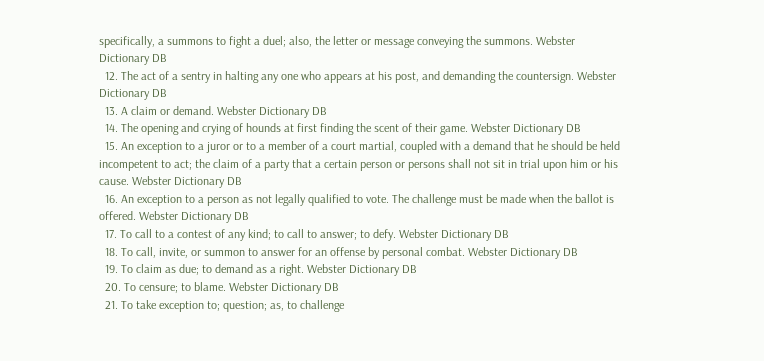specifically, a summons to fight a duel; also, the letter or message conveying the summons. Webster Dictionary DB
  12. The act of a sentry in halting any one who appears at his post, and demanding the countersign. Webster Dictionary DB
  13. A claim or demand. Webster Dictionary DB
  14. The opening and crying of hounds at first finding the scent of their game. Webster Dictionary DB
  15. An exception to a juror or to a member of a court martial, coupled with a demand that he should be held incompetent to act; the claim of a party that a certain person or persons shall not sit in trial upon him or his cause. Webster Dictionary DB
  16. An exception to a person as not legally qualified to vote. The challenge must be made when the ballot is offered. Webster Dictionary DB
  17. To call to a contest of any kind; to call to answer; to defy. Webster Dictionary DB
  18. To call, invite, or summon to answer for an offense by personal combat. Webster Dictionary DB
  19. To claim as due; to demand as a right. Webster Dictionary DB
  20. To censure; to blame. Webster Dictionary DB
  21. To take exception to; question; as, to challenge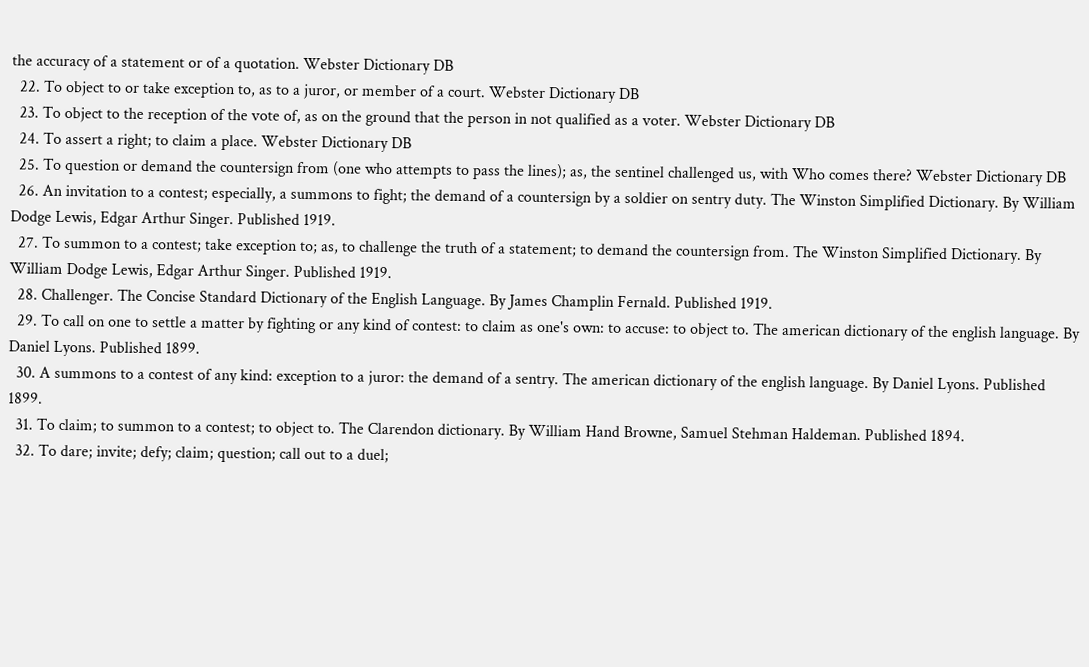the accuracy of a statement or of a quotation. Webster Dictionary DB
  22. To object to or take exception to, as to a juror, or member of a court. Webster Dictionary DB
  23. To object to the reception of the vote of, as on the ground that the person in not qualified as a voter. Webster Dictionary DB
  24. To assert a right; to claim a place. Webster Dictionary DB
  25. To question or demand the countersign from (one who attempts to pass the lines); as, the sentinel challenged us, with Who comes there? Webster Dictionary DB
  26. An invitation to a contest; especially, a summons to fight; the demand of a countersign by a soldier on sentry duty. The Winston Simplified Dictionary. By William Dodge Lewis, Edgar Arthur Singer. Published 1919.
  27. To summon to a contest; take exception to; as, to challenge the truth of a statement; to demand the countersign from. The Winston Simplified Dictionary. By William Dodge Lewis, Edgar Arthur Singer. Published 1919.
  28. Challenger. The Concise Standard Dictionary of the English Language. By James Champlin Fernald. Published 1919.
  29. To call on one to settle a matter by fighting or any kind of contest: to claim as one's own: to accuse: to object to. The american dictionary of the english language. By Daniel Lyons. Published 1899.
  30. A summons to a contest of any kind: exception to a juror: the demand of a sentry. The american dictionary of the english language. By Daniel Lyons. Published 1899.
  31. To claim; to summon to a contest; to object to. The Clarendon dictionary. By William Hand Browne, Samuel Stehman Haldeman. Published 1894.
  32. To dare; invite; defy; claim; question; call out to a duel;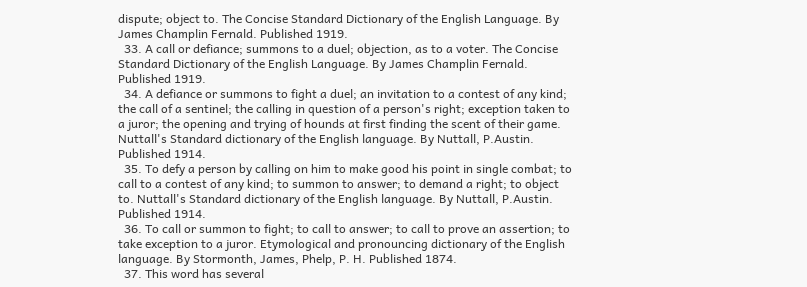dispute; object to. The Concise Standard Dictionary of the English Language. By James Champlin Fernald. Published 1919.
  33. A call or defiance; summons to a duel; objection, as to a voter. The Concise Standard Dictionary of the English Language. By James Champlin Fernald. Published 1919.
  34. A defiance or summons to fight a duel; an invitation to a contest of any kind; the call of a sentinel; the calling in question of a person's right; exception taken to a juror; the opening and trying of hounds at first finding the scent of their game. Nuttall's Standard dictionary of the English language. By Nuttall, P.Austin. Published 1914.
  35. To defy a person by calling on him to make good his point in single combat; to call to a contest of any kind; to summon to answer; to demand a right; to object to. Nuttall's Standard dictionary of the English language. By Nuttall, P.Austin. Published 1914.
  36. To call or summon to fight; to call to answer; to call to prove an assertion; to take exception to a juror. Etymological and pronouncing dictionary of the English language. By Stormonth, James, Phelp, P. H. Published 1874.
  37. This word has several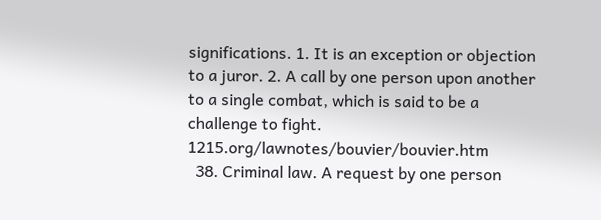significations. 1. It is an exception or objection to a juror. 2. A call by one person upon another to a single combat, which is said to be a challenge to fight. 1215.org/lawnotes/bouvier/bouvier.htm
  38. Criminal law. A request by one person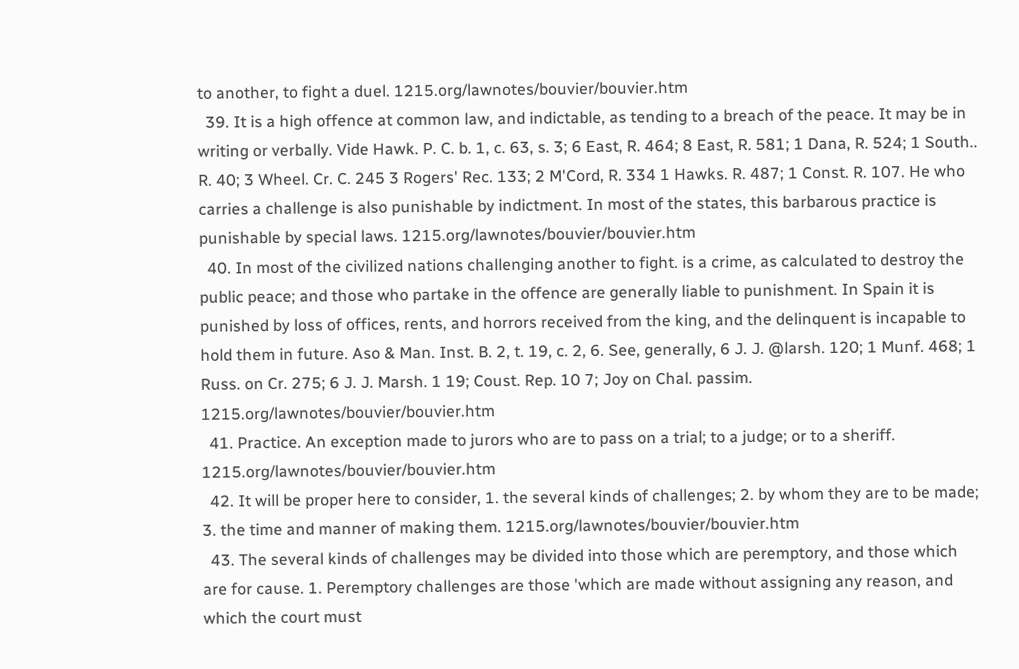to another, to fight a duel. 1215.org/lawnotes/bouvier/bouvier.htm
  39. It is a high offence at common law, and indictable, as tending to a breach of the peace. It may be in writing or verbally. Vide Hawk. P. C. b. 1, c. 63, s. 3; 6 East, R. 464; 8 East, R. 581; 1 Dana, R. 524; 1 South.. R. 40; 3 Wheel. Cr. C. 245 3 Rogers' Rec. 133; 2 M'Cord, R. 334 1 Hawks. R. 487; 1 Const. R. 107. He who carries a challenge is also punishable by indictment. In most of the states, this barbarous practice is punishable by special laws. 1215.org/lawnotes/bouvier/bouvier.htm
  40. In most of the civilized nations challenging another to fight. is a crime, as calculated to destroy the public peace; and those who partake in the offence are generally liable to punishment. In Spain it is punished by loss of offices, rents, and horrors received from the king, and the delinquent is incapable to hold them in future. Aso & Man. Inst. B. 2, t. 19, c. 2, 6. See, generally, 6 J. J. @larsh. 120; 1 Munf. 468; 1 Russ. on Cr. 275; 6 J. J. Marsh. 1 19; Coust. Rep. 10 7; Joy on Chal. passim. 1215.org/lawnotes/bouvier/bouvier.htm
  41. Practice. An exception made to jurors who are to pass on a trial; to a judge; or to a sheriff. 1215.org/lawnotes/bouvier/bouvier.htm
  42. It will be proper here to consider, 1. the several kinds of challenges; 2. by whom they are to be made; 3. the time and manner of making them. 1215.org/lawnotes/bouvier/bouvier.htm
  43. The several kinds of challenges may be divided into those which are peremptory, and those which are for cause. 1. Peremptory challenges are those 'which are made without assigning any reason, and which the court must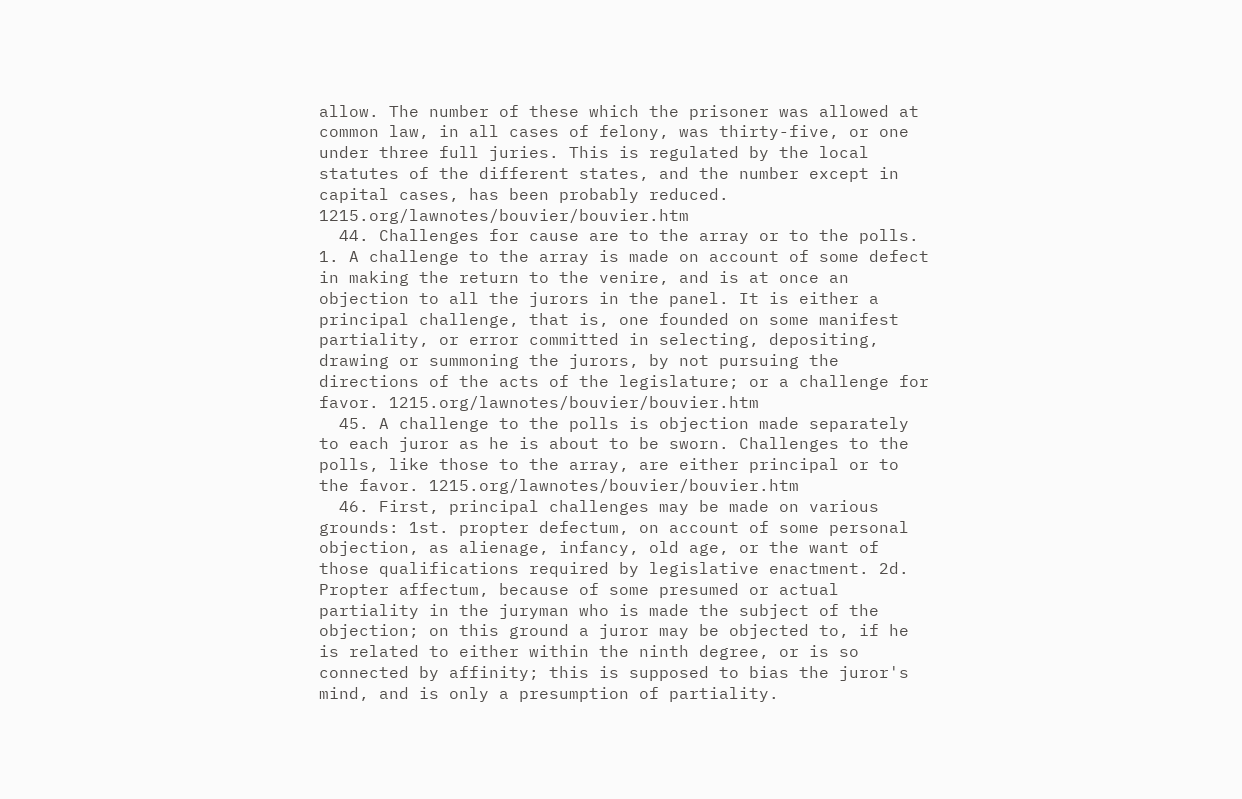allow. The number of these which the prisoner was allowed at common law, in all cases of felony, was thirty-five, or one under three full juries. This is regulated by the local statutes of the different states, and the number except in capital cases, has been probably reduced. 1215.org/lawnotes/bouvier/bouvier.htm
  44. Challenges for cause are to the array or to the polls. 1. A challenge to the array is made on account of some defect in making the return to the venire, and is at once an objection to all the jurors in the panel. It is either a principal challenge, that is, one founded on some manifest partiality, or error committed in selecting, depositing, drawing or summoning the jurors, by not pursuing the directions of the acts of the legislature; or a challenge for favor. 1215.org/lawnotes/bouvier/bouvier.htm
  45. A challenge to the polls is objection made separately to each juror as he is about to be sworn. Challenges to the polls, like those to the array, are either principal or to the favor. 1215.org/lawnotes/bouvier/bouvier.htm
  46. First, principal challenges may be made on various grounds: 1st. propter defectum, on account of some personal objection, as alienage, infancy, old age, or the want of those qualifications required by legislative enactment. 2d. Propter affectum, because of some presumed or actual partiality in the juryman who is made the subject of the objection; on this ground a juror may be objected to, if he is related to either within the ninth degree, or is so connected by affinity; this is supposed to bias the juror's mind, and is only a presumption of partiality.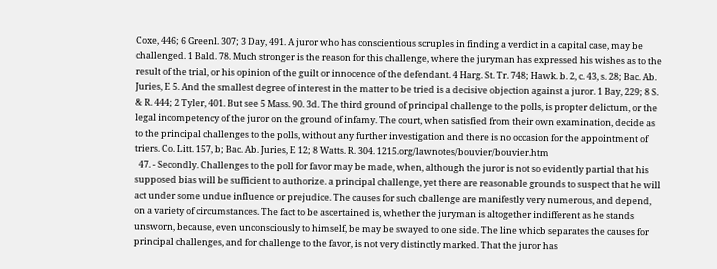Coxe, 446; 6 Greenl. 307; 3 Day, 491. A juror who has conscientious scruples in finding a verdict in a capital case, may be challenged. 1 Bald. 78. Much stronger is the reason for this challenge, where the juryman has expressed his wishes as to the result of the trial, or his opinion of the guilt or innocence of the defendant. 4 Harg. St. Tr. 748; Hawk. b. 2, c. 43, s. 28; Bac. Ab. Juries, E 5. And the smallest degree of interest in the matter to be tried is a decisive objection against a juror. 1 Bay, 229; 8 S. & R. 444; 2 Tyler, 401. But see 5 Mass. 90. 3d. The third ground of principal challenge to the polls, is propter delictum, or the legal incompetency of the juror on the ground of infamy. The court, when satisfied from their own examination, decide as to the principal challenges to the polls, without any further investigation and there is no occasion for the appointment of triers. Co. Litt. 157, b; Bac. Ab. Juries, E 12; 8 Watts. R. 304. 1215.org/lawnotes/bouvier/bouvier.htm
  47. - Secondly. Challenges to the poll for favor may be made, when, although the juror is not so evidently partial that his supposed bias will be sufficient to authorize. a principal challenge, yet there are reasonable grounds to suspect that he will act under some undue influence or prejudice. The causes for such cballenge are manifestly very numerous, and depend, on a variety of circumstances. The fact to be ascertained is, whether the juryman is altogether indifferent as he stands unsworn, because, even unconsciously to himself, be may be swayed to one side. The line whicb separates the causes for principal challenges, and for challenge to the favor, is not very distinctly marked. That the juror has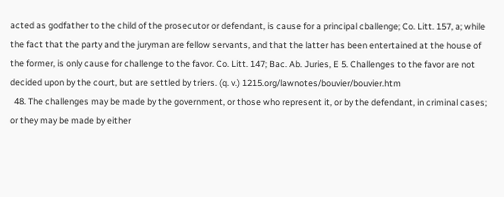acted as godfather to the child of the prosecutor or defendant, is cause for a principal cballenge; Co. Litt. 157, a; while the fact that the party and the juryman are fellow servants, and that the latter has been entertained at the house of the former, is only cause for challenge to the favor. Co. Litt. 147; Bac. Ab. Juries, E 5. Challenges to the favor are not decided upon by the court, but are settled by triers. (q. v.) 1215.org/lawnotes/bouvier/bouvier.htm
  48. The challenges may be made by the government, or those who represent it, or by the defendant, in criminal cases; or they may be made by either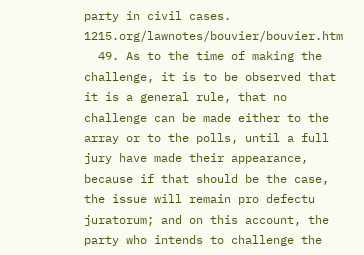party in civil cases. 1215.org/lawnotes/bouvier/bouvier.htm
  49. As to the time of making the challenge, it is to be observed that it is a general rule, that no challenge can be made either to the array or to the polls, until a full jury have made their appearance, because if that should be the case, the issue will remain pro defectu juratorum; and on this account, the party who intends to challenge the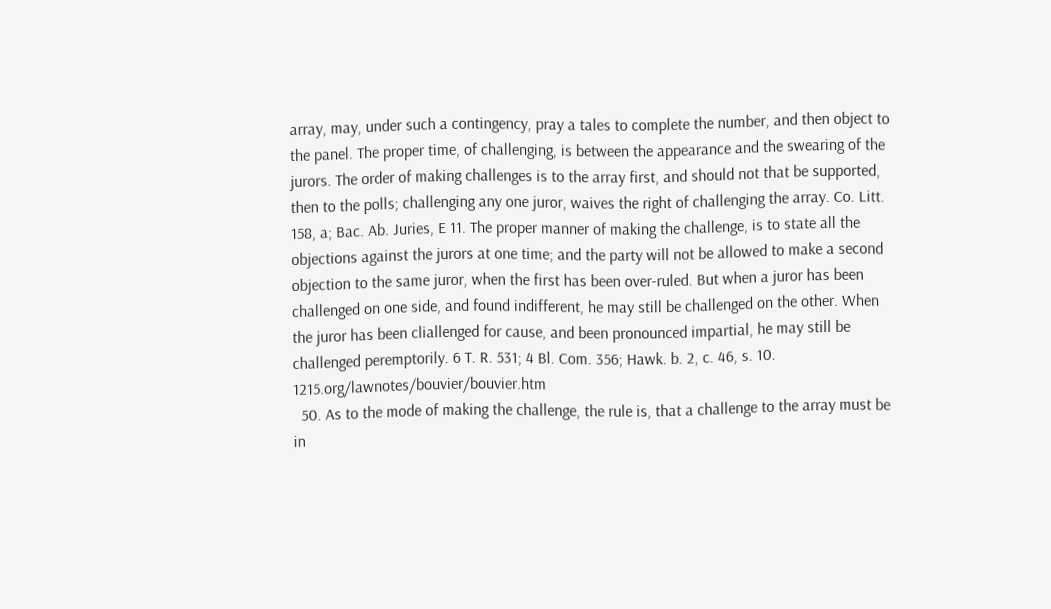array, may, under such a contingency, pray a tales to complete the number, and then object to the panel. The proper time, of challenging, is between the appearance and the swearing of the jurors. The order of making challenges is to the array first, and should not that be supported, then to the polls; challenging any one juror, waives the right of challenging the array. Co. Litt. 158, a; Bac. Ab. Juries, E 11. The proper manner of making the challenge, is to state all the objections against the jurors at one time; and the party will not be allowed to make a second objection to the same juror, when the first has been over-ruled. But when a juror has been challenged on one side, and found indifferent, he may still be challenged on the other. When the juror has been cliallenged for cause, and been pronounced impartial, he may still be challenged peremptorily. 6 T. R. 531; 4 Bl. Com. 356; Hawk. b. 2, c. 46, s. 10. 1215.org/lawnotes/bouvier/bouvier.htm
  50. As to the mode of making the challenge, the rule is, that a challenge to the array must be in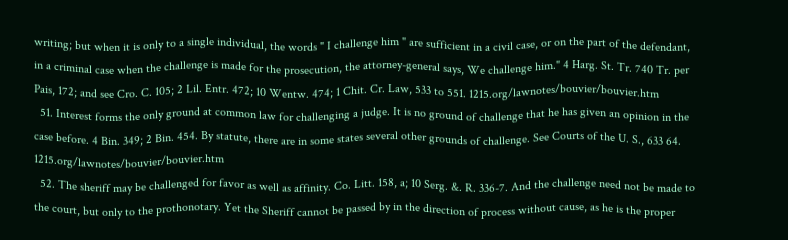writing; but when it is only to a single individual, the words " I challenge him " are sufficient in a civil case, or on the part of the defendant, in a criminal case when the challenge is made for the prosecution, the attorney-general says, We challenge him." 4 Harg. St. Tr. 740 Tr. per Pais, 172; and see Cro. C. 105; 2 Lil. Entr. 472; 10 Wentw. 474; 1 Chit. Cr. Law, 533 to 551. 1215.org/lawnotes/bouvier/bouvier.htm
  51. Interest forms the only ground at common law for challenging a judge. It is no ground of challenge that he has given an opinion in the case before. 4 Bin. 349; 2 Bin. 454. By statute, there are in some states several other grounds of challenge. See Courts of the U. S., 633 64. 1215.org/lawnotes/bouvier/bouvier.htm
  52. The sheriff may be challenged for favor as well as affinity. Co. Litt. 158, a; 10 Serg. &. R. 336-7. And the challenge need not be made to the court, but only to the prothonotary. Yet the Sheriff cannot be passed by in the direction of process without cause, as he is the proper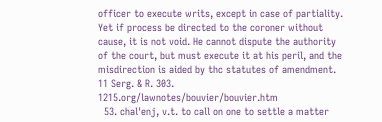officer to execute writs, except in case of partiality. Yet if process be directed to the coroner without cause, it is not void. He cannot dispute the authority of the court, but must execute it at his peril, and the misdirection is aided by thc statutes of amendment. 11 Serg. & R. 303. 1215.org/lawnotes/bouvier/bouvier.htm
  53. chal'enj, v.t. to call on one to settle a matter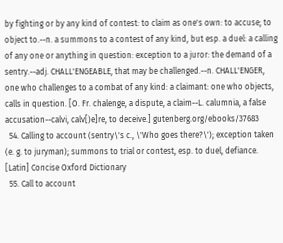by fighting or by any kind of contest: to claim as one's own: to accuse; to object to.--n. a summons to a contest of any kind, but esp. a duel: a calling of any one or anything in question: exception to a juror: the demand of a sentry.--adj. CHALL'ENGEABLE, that may be challenged.--n. CHALL'ENGER, one who challenges to a combat of any kind: a claimant: one who objects, calls in question. [O. Fr. chalenge, a dispute, a claim--L. calumnia, a false accusation--calvi, calv[)e]re, to deceive.] gutenberg.org/ebooks/37683
  54. Calling to account (sentry\'s c., \'Who goes there?\'); exception taken (e. g. to juryman); summons to trial or contest, esp. to duel, defiance. [Latin] Concise Oxford Dictionary
  55. Call to account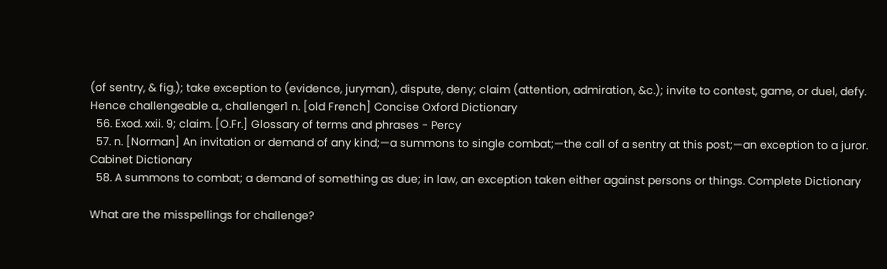(of sentry, & fig.); take exception to (evidence, juryman), dispute, deny; claim (attention, admiration, &c.); invite to contest, game, or duel, defy. Hence challengeable a., challenger1 n. [old French] Concise Oxford Dictionary
  56. Exod. xxii. 9; claim. [O.Fr.] Glossary of terms and phrases - Percy
  57. n. [Norman] An invitation or demand of any kind;—a summons to single combat;—the call of a sentry at this post;—an exception to a juror. Cabinet Dictionary
  58. A summons to combat; a demand of something as due; in law, an exception taken either against persons or things. Complete Dictionary

What are the misspellings for challenge?